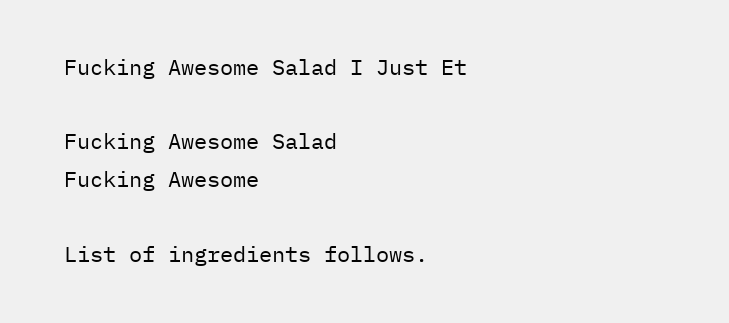Fucking Awesome Salad I Just Et

Fucking Awesome Salad
Fucking Awesome

List of ingredients follows.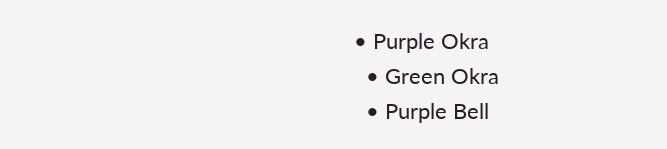• Purple Okra
  • Green Okra
  • Purple Bell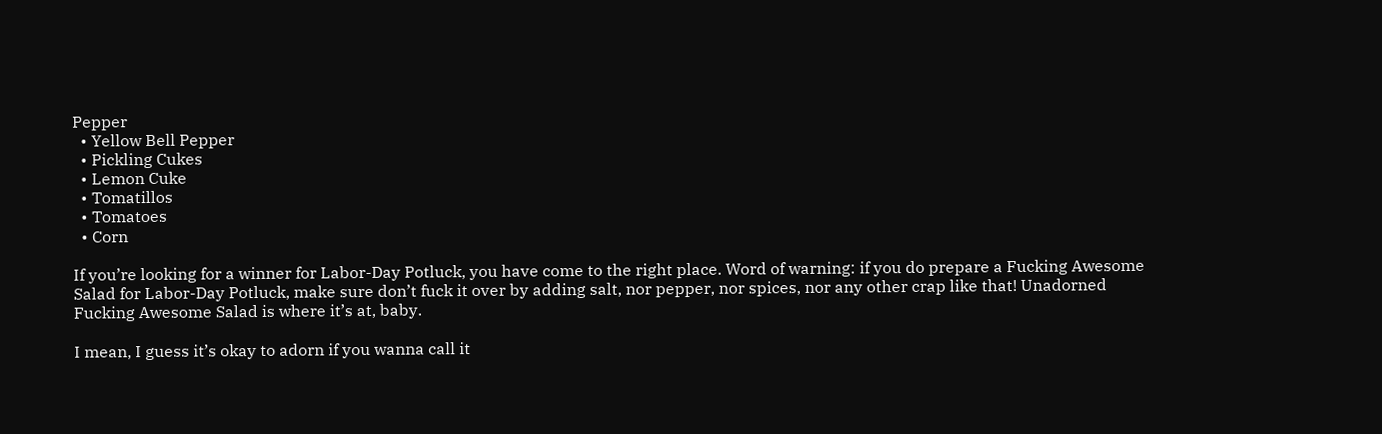Pepper
  • Yellow Bell Pepper
  • Pickling Cukes
  • Lemon Cuke
  • Tomatillos
  • Tomatoes
  • Corn

If you’re looking for a winner for Labor-Day Potluck, you have come to the right place. Word of warning: if you do prepare a Fucking Awesome Salad for Labor-Day Potluck, make sure don’t fuck it over by adding salt, nor pepper, nor spices, nor any other crap like that! Unadorned Fucking Awesome Salad is where it’s at, baby.

I mean, I guess it’s okay to adorn if you wanna call it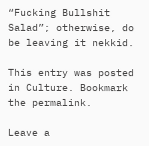“Fucking Bullshit Salad”; otherwise, do be leaving it nekkid.

This entry was posted in Culture. Bookmark the permalink.

Leave a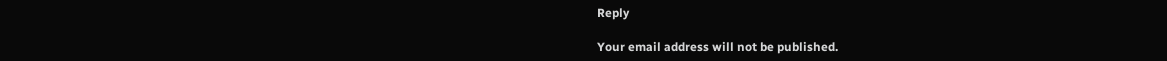Reply

Your email address will not be published.